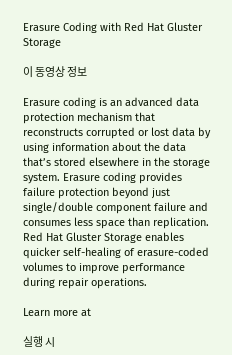Erasure Coding with Red Hat Gluster Storage

이 동영상 정보

Erasure coding is an advanced data protection mechanism that reconstructs corrupted or lost data by using information about the data that’s stored elsewhere in the storage system. Erasure coding provides failure protection beyond just single/double component failure and consumes less space than replication. Red Hat Gluster Storage enables quicker self-healing of erasure-coded volumes to improve performance during repair operations.

Learn more at

실행 시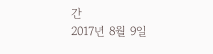간
2017년 8월 9일